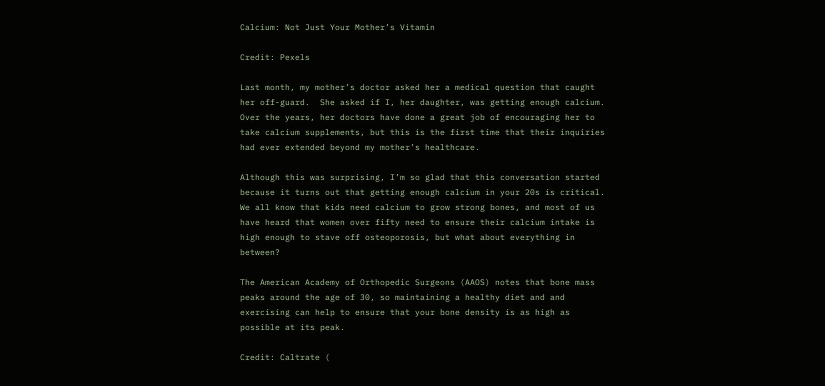Calcium: Not Just Your Mother’s Vitamin

Credit: Pexels

Last month, my mother’s doctor asked her a medical question that caught her off-guard.  She asked if I, her daughter, was getting enough calcium.  Over the years, her doctors have done a great job of encouraging her to take calcium supplements, but this is the first time that their inquiries had ever extended beyond my mother’s healthcare.

Although this was surprising, I’m so glad that this conversation started because it turns out that getting enough calcium in your 20s is critical.  We all know that kids need calcium to grow strong bones, and most of us have heard that women over fifty need to ensure their calcium intake is high enough to stave off osteoporosis, but what about everything in between?

The American Academy of Orthopedic Surgeons (AAOS) notes that bone mass peaks around the age of 30, so maintaining a healthy diet and and exercising can help to ensure that your bone density is as high as possible at its peak.

Credit: Caltrate (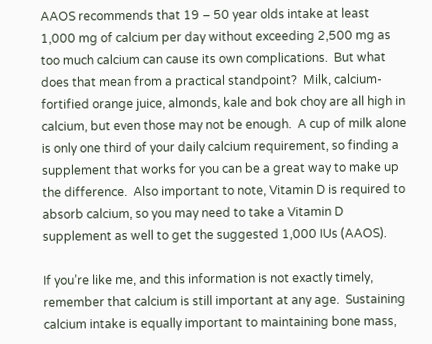AAOS recommends that 19 – 50 year olds intake at least 1,000 mg of calcium per day without exceeding 2,500 mg as too much calcium can cause its own complications.  But what does that mean from a practical standpoint?  Milk, calcium-fortified orange juice, almonds, kale and bok choy are all high in calcium, but even those may not be enough.  A cup of milk alone is only one third of your daily calcium requirement, so finding a supplement that works for you can be a great way to make up the difference.  Also important to note, Vitamin D is required to absorb calcium, so you may need to take a Vitamin D supplement as well to get the suggested 1,000 IUs (AAOS).

If you’re like me, and this information is not exactly timely, remember that calcium is still important at any age.  Sustaining calcium intake is equally important to maintaining bone mass,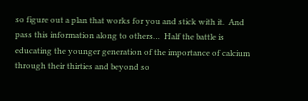so figure out a plan that works for you and stick with it.  And pass this information along to others…  Half the battle is educating the younger generation of the importance of calcium through their thirties and beyond so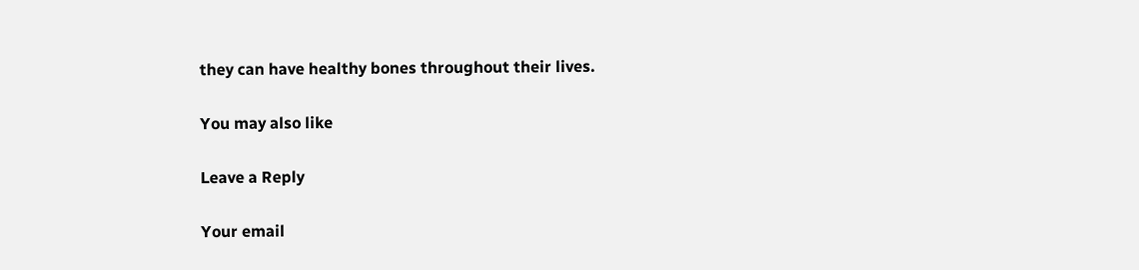they can have healthy bones throughout their lives.

You may also like

Leave a Reply

Your email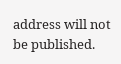address will not be published.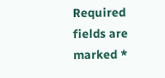Required fields are marked *